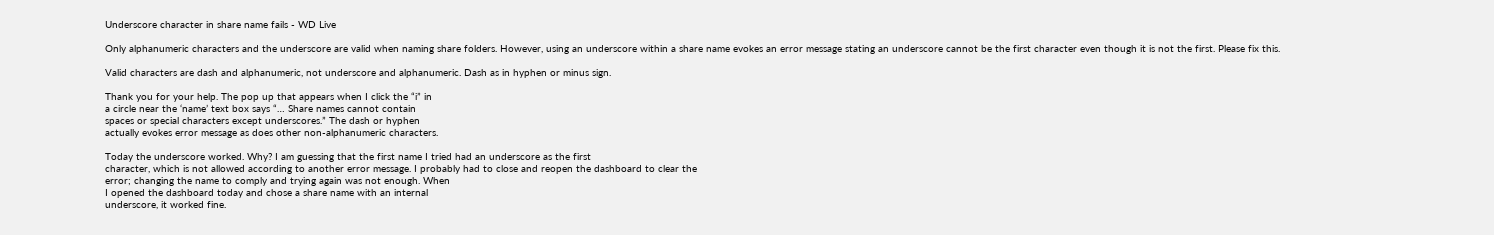Underscore character in share name fails - WD Live

Only alphanumeric characters and the underscore are valid when naming share folders. However, using an underscore within a share name evokes an error message stating an underscore cannot be the first character even though it is not the first. Please fix this.

Valid characters are dash and alphanumeric, not underscore and alphanumeric. Dash as in hyphen or minus sign.

Thank you for your help. The pop up that appears when I click the “i” in
a circle near the ‘name’ text box says “… Share names cannot contain
spaces or special characters except underscores.” The dash or hyphen
actually evokes error message as does other non-alphanumeric characters.

Today the underscore worked. Why? I am guessing that the first name I tried had an underscore as the first
character, which is not allowed according to another error message. I probably had to close and reopen the dashboard to clear the
error; changing the name to comply and trying again was not enough. When
I opened the dashboard today and chose a share name with an internal
underscore, it worked fine.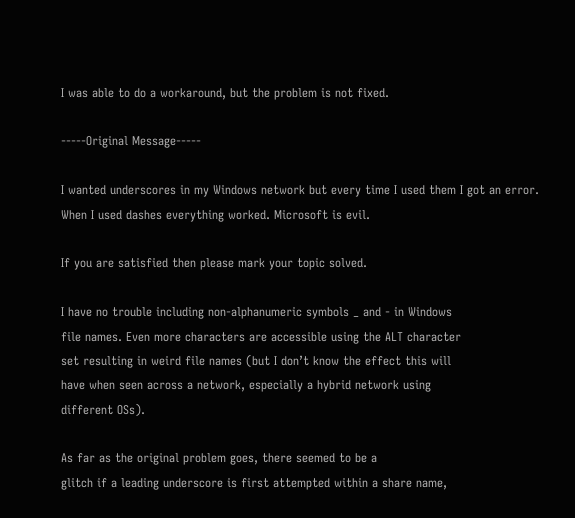I was able to do a workaround, but the problem is not fixed.

-----Original Message-----

I wanted underscores in my Windows network but every time I used them I got an error. When I used dashes everything worked. Microsoft is evil.

If you are satisfied then please mark your topic solved.

I have no trouble including non-alphanumeric symbols _ and - in Windows
file names. Even more characters are accessible using the ALT character
set resulting in weird file names (but I don’t know the effect this will
have when seen across a network, especially a hybrid network using
different OSs).

As far as the original problem goes, there seemed to be a
glitch if a leading underscore is first attempted within a share name,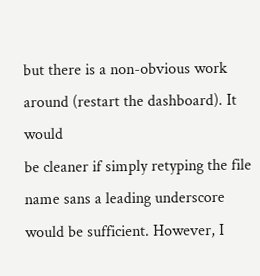but there is a non-obvious work around (restart the dashboard). It would
be cleaner if simply retyping the file name sans a leading underscore
would be sufficient. However, I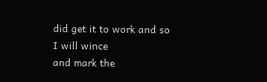did get it to work and so I will wince
and mark the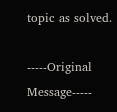topic as solved.

-----Original Message-----